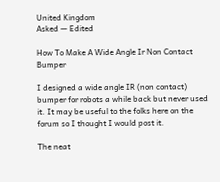United Kingdom
Asked — Edited

How To Make A Wide Angle Ir Non Contact Bumper

I designed a wide angle IR (non contact) bumper for robots a while back but never used it. It may be useful to the folks here on the forum so I thought I would post it.

The neat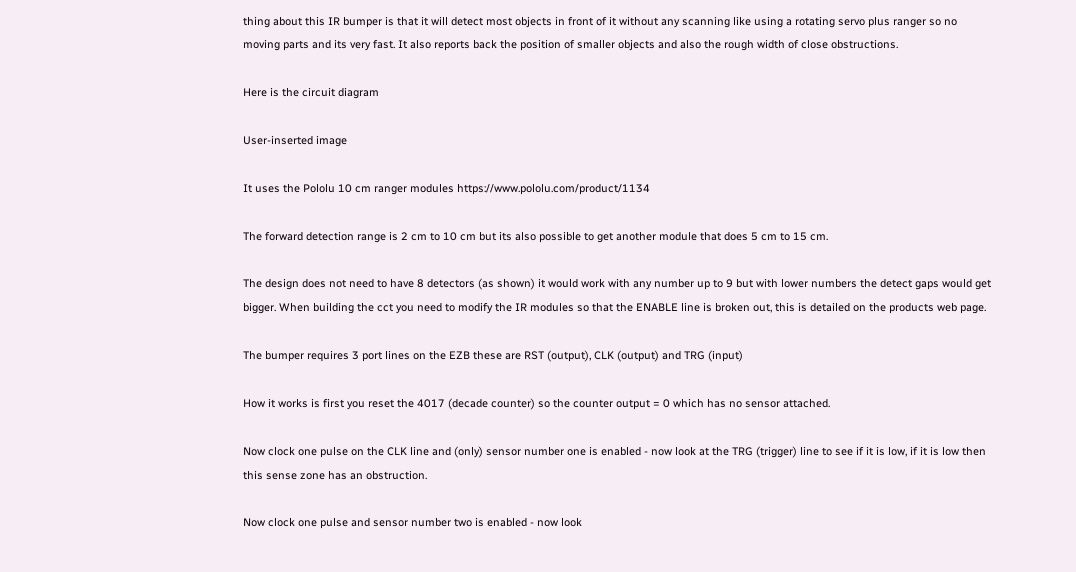thing about this IR bumper is that it will detect most objects in front of it without any scanning like using a rotating servo plus ranger so no moving parts and its very fast. It also reports back the position of smaller objects and also the rough width of close obstructions.

Here is the circuit diagram

User-inserted image

It uses the Pololu 10 cm ranger modules https://www.pololu.com/product/1134

The forward detection range is 2 cm to 10 cm but its also possible to get another module that does 5 cm to 15 cm.

The design does not need to have 8 detectors (as shown) it would work with any number up to 9 but with lower numbers the detect gaps would get bigger. When building the cct you need to modify the IR modules so that the ENABLE line is broken out, this is detailed on the products web page.

The bumper requires 3 port lines on the EZB these are RST (output), CLK (output) and TRG (input)

How it works is first you reset the 4017 (decade counter) so the counter output = 0 which has no sensor attached.

Now clock one pulse on the CLK line and (only) sensor number one is enabled - now look at the TRG (trigger) line to see if it is low, if it is low then this sense zone has an obstruction.

Now clock one pulse and sensor number two is enabled - now look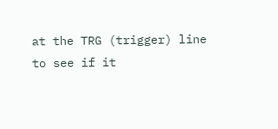at the TRG (trigger) line to see if it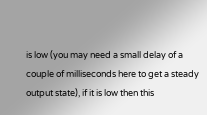is low (you may need a small delay of a couple of milliseconds here to get a steady output state), if it is low then this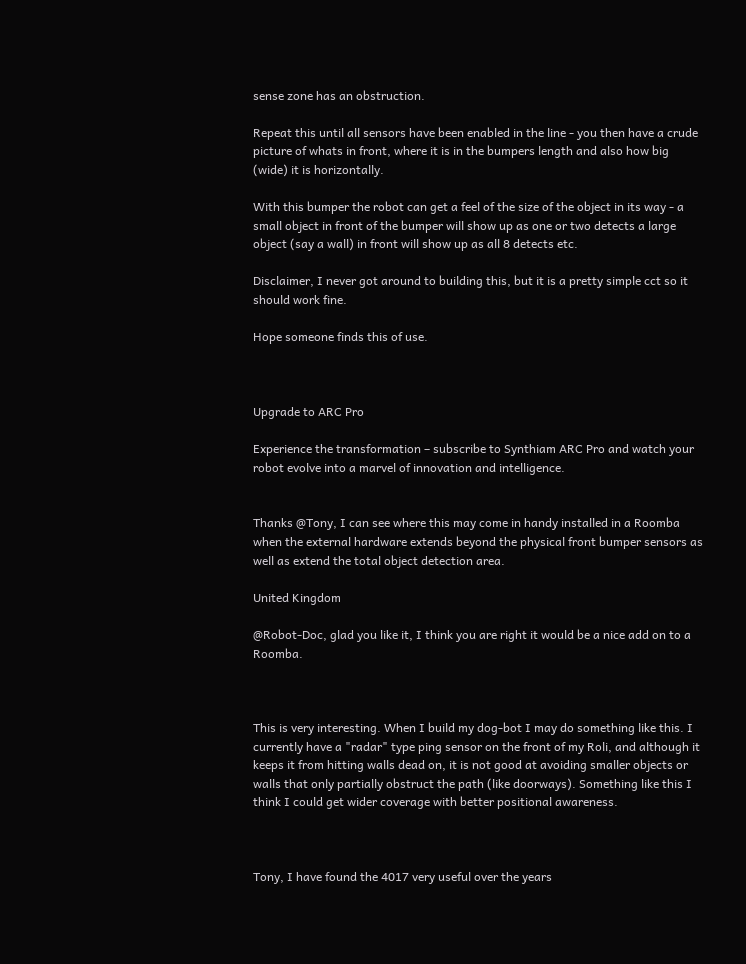sense zone has an obstruction.

Repeat this until all sensors have been enabled in the line - you then have a crude picture of whats in front, where it is in the bumpers length and also how big (wide) it is horizontally.

With this bumper the robot can get a feel of the size of the object in its way - a small object in front of the bumper will show up as one or two detects a large object (say a wall) in front will show up as all 8 detects etc.

Disclaimer, I never got around to building this, but it is a pretty simple cct so it should work fine.

Hope someone finds this of use.



Upgrade to ARC Pro

Experience the transformation – subscribe to Synthiam ARC Pro and watch your robot evolve into a marvel of innovation and intelligence.


Thanks @Tony, I can see where this may come in handy installed in a Roomba when the external hardware extends beyond the physical front bumper sensors as well as extend the total object detection area.

United Kingdom

@Robot-Doc, glad you like it, I think you are right it would be a nice add on to a Roomba.



This is very interesting. When I build my dog-bot I may do something like this. I currently have a "radar" type ping sensor on the front of my Roli, and although it keeps it from hitting walls dead on, it is not good at avoiding smaller objects or walls that only partially obstruct the path (like doorways). Something like this I think I could get wider coverage with better positional awareness.



Tony, I have found the 4017 very useful over the years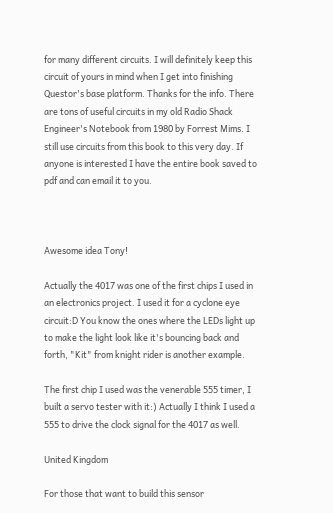for many different circuits. I will definitely keep this circuit of yours in mind when I get into finishing Questor's base platform. Thanks for the info. There are tons of useful circuits in my old Radio Shack Engineer's Notebook from 1980 by Forrest Mims. I still use circuits from this book to this very day. If anyone is interested I have the entire book saved to pdf and can email it to you.



Awesome idea Tony!

Actually the 4017 was one of the first chips I used in an electronics project. I used it for a cyclone eye circuit:D You know the ones where the LEDs light up to make the light look like it's bouncing back and forth, "Kit" from knight rider is another example.

The first chip I used was the venerable 555 timer, I built a servo tester with it:) Actually I think I used a 555 to drive the clock signal for the 4017 as well.

United Kingdom

For those that want to build this sensor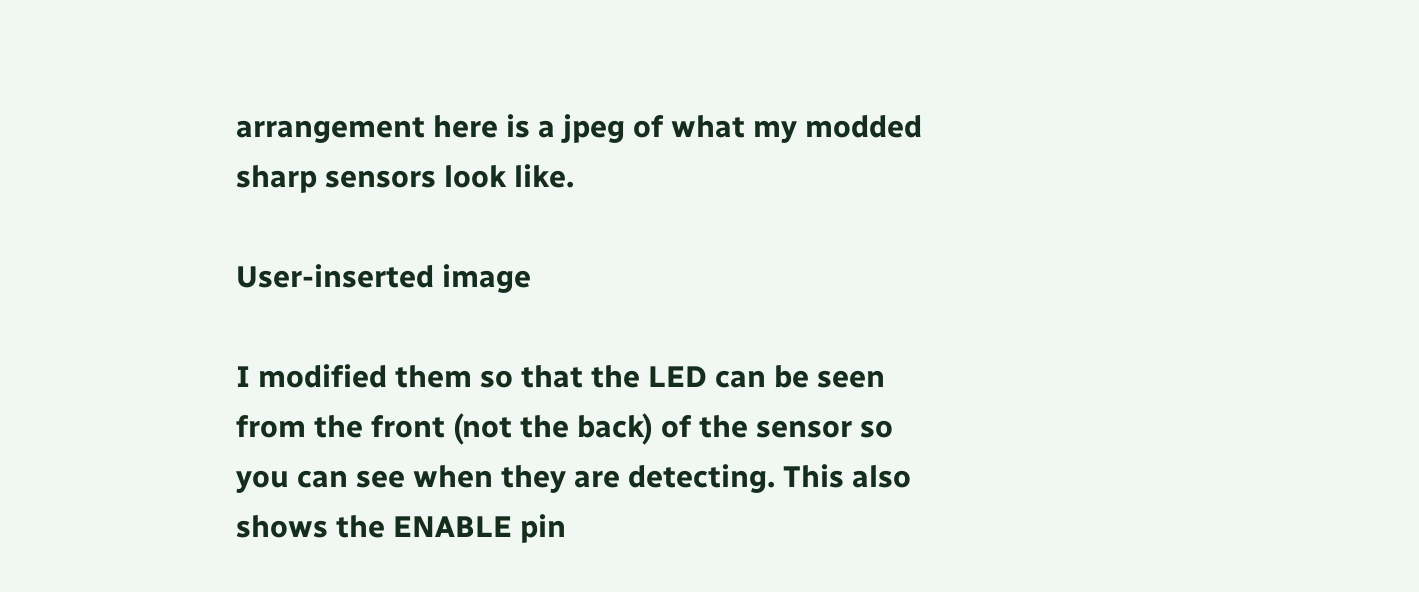arrangement here is a jpeg of what my modded sharp sensors look like.

User-inserted image

I modified them so that the LED can be seen from the front (not the back) of the sensor so you can see when they are detecting. This also shows the ENABLE pin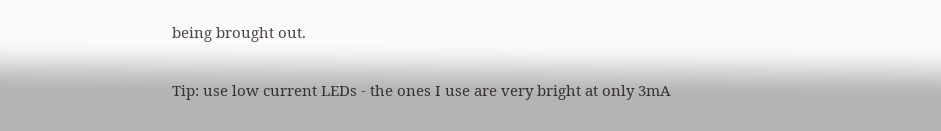being brought out.

Tip: use low current LEDs - the ones I use are very bright at only 3mA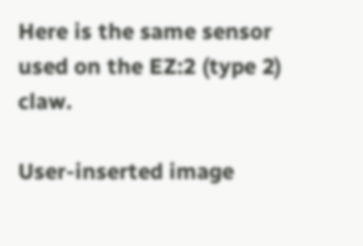Here is the same sensor used on the EZ:2 (type 2) claw.

User-inserted image